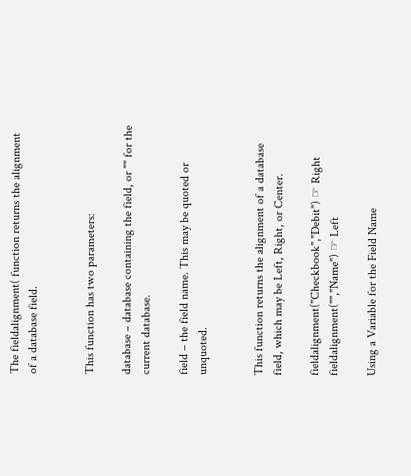The fieldalignment( function returns the alignment of a database field.


This function has two parameters:

database – database containing the field, or "" for the current database.

field – the field name. This may be quoted or unquoted.


This function returns the alignment of a database field, which may be Left, Right, or Center.

fieldalignment("Checkbook","Debit") ☞ Right
fieldalignment("","Name") ☞ Left

Using a Variable for the Field Name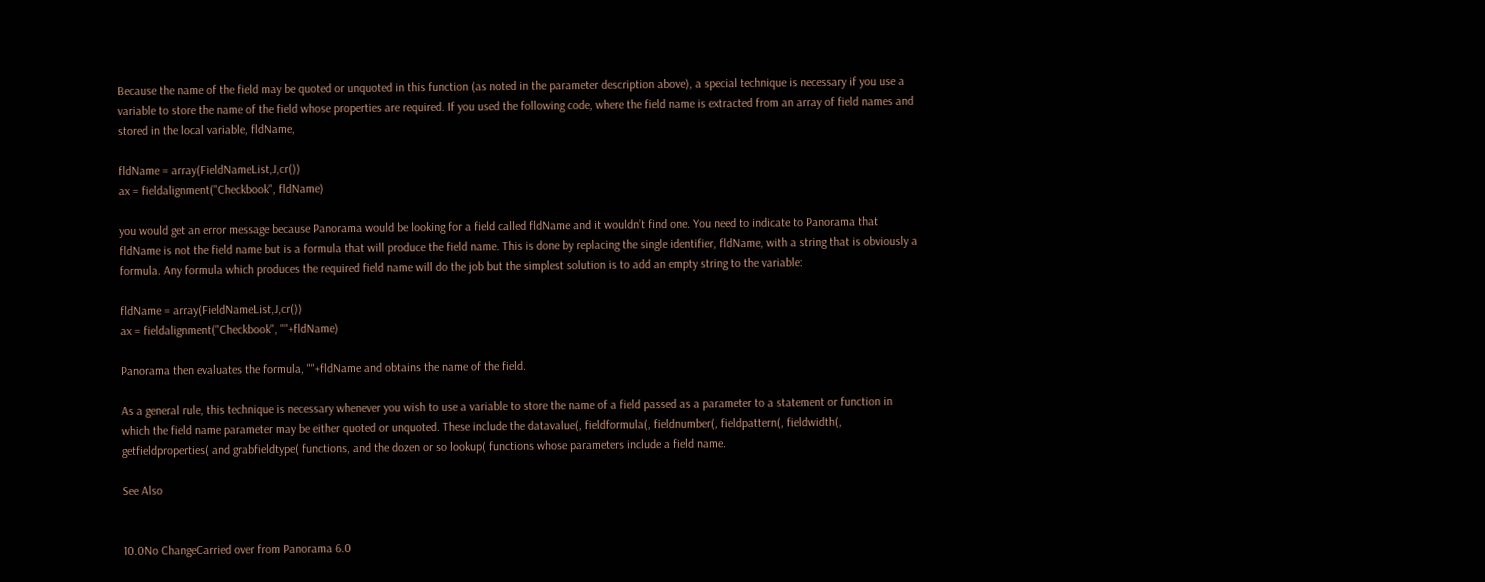Because the name of the field may be quoted or unquoted in this function (as noted in the parameter description above), a special technique is necessary if you use a variable to store the name of the field whose properties are required. If you used the following code, where the field name is extracted from an array of field names and stored in the local variable, fldName,

fldName = array(FieldNameList,J,cr())
ax = fieldalignment("Checkbook", fldName)

you would get an error message because Panorama would be looking for a field called fldName and it wouldn’t find one. You need to indicate to Panorama that fldName is not the field name but is a formula that will produce the field name. This is done by replacing the single identifier, fldName, with a string that is obviously a formula. Any formula which produces the required field name will do the job but the simplest solution is to add an empty string to the variable:

fldName = array(FieldNameList,J,cr())
ax = fieldalignment("Checkbook", ""+fldName)

Panorama then evaluates the formula, ""+fldName and obtains the name of the field.

As a general rule, this technique is necessary whenever you wish to use a variable to store the name of a field passed as a parameter to a statement or function in which the field name parameter may be either quoted or unquoted. These include the datavalue(, fieldformula(, fieldnumber(, fieldpattern(, fieldwidth(, getfieldproperties( and grabfieldtype( functions, and the dozen or so lookup( functions whose parameters include a field name.

See Also


10.0No ChangeCarried over from Panorama 6.0